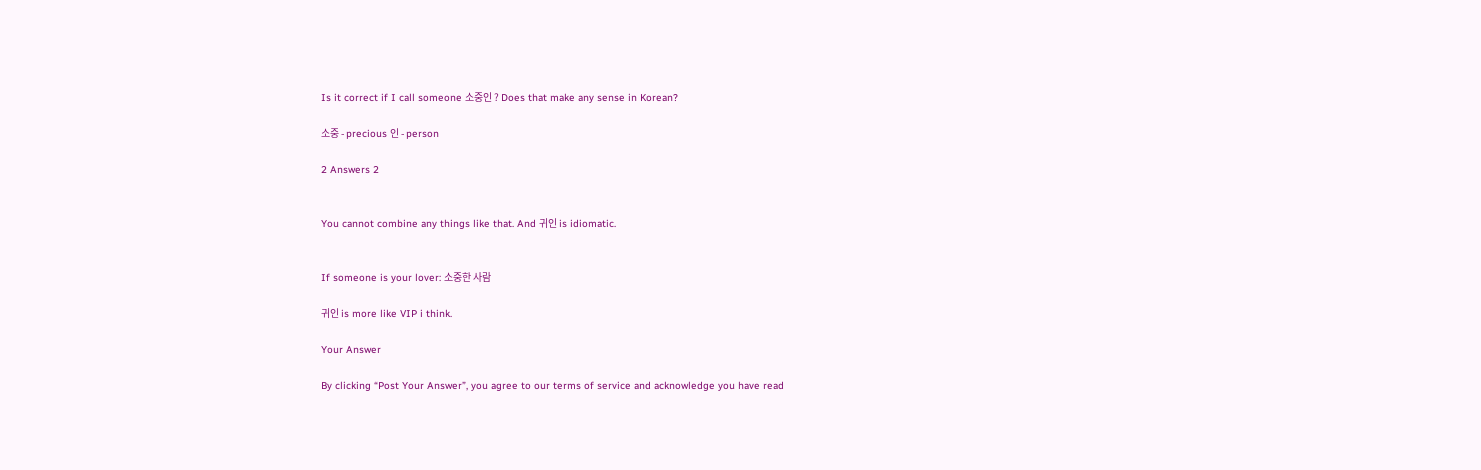Is it correct if I call someone 소중인 ? Does that make any sense in Korean?

소중 - precious 인 - person

2 Answers 2


You cannot combine any things like that. And 귀인 is idiomatic.


If someone is your lover: 소중한 사람

귀인 is more like VIP i think.

Your Answer

By clicking “Post Your Answer”, you agree to our terms of service and acknowledge you have read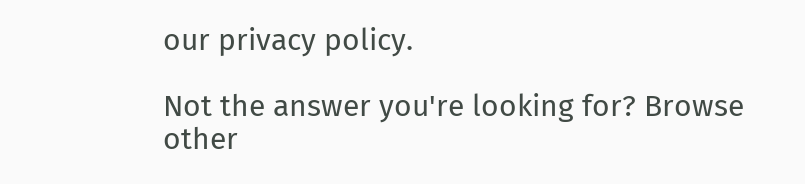our privacy policy.

Not the answer you're looking for? Browse other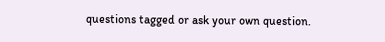questions tagged or ask your own question.